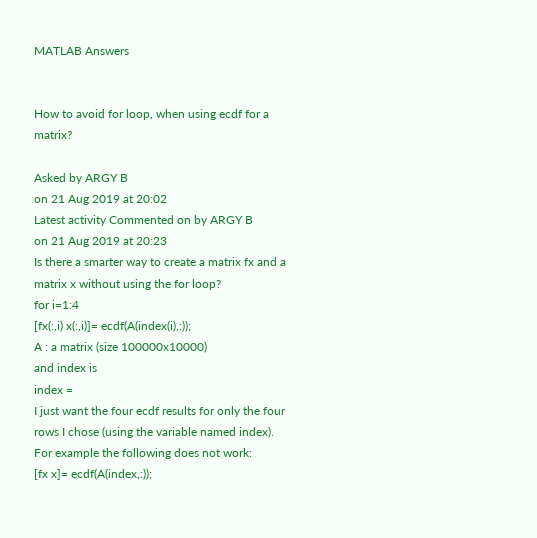MATLAB Answers


How to avoid for loop, when using ecdf for a matrix?

Asked by ARGY B
on 21 Aug 2019 at 20:02
Latest activity Commented on by ARGY B
on 21 Aug 2019 at 20:23
Is there a smarter way to create a matrix fx and a matrix x without using the for loop?
for i=1:4
[fx(:,i) x(:,i)]= ecdf(A(index(i),:));
A : a matrix (size 100000x10000)
and index is
index =
I just want the four ecdf results for only the four rows I chose (using the variable named index).
For example the following does not work:
[fx x]= ecdf(A(index,:));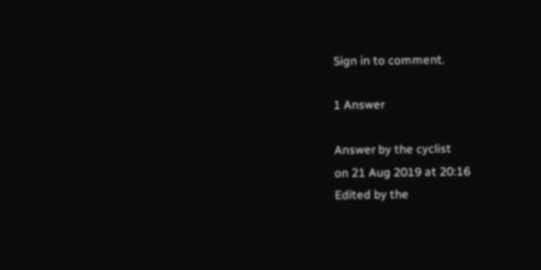Sign in to comment.

1 Answer

Answer by the cyclist
on 21 Aug 2019 at 20:16
Edited by the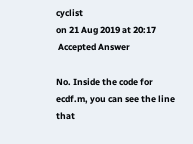cyclist
on 21 Aug 2019 at 20:17
 Accepted Answer

No. Inside the code for ecdf.m, you can see the line that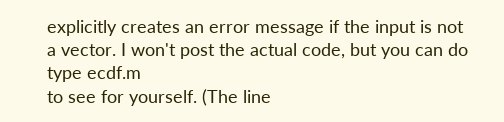explicitly creates an error message if the input is not a vector. I won't post the actual code, but you can do
type ecdf.m
to see for yourself. (The line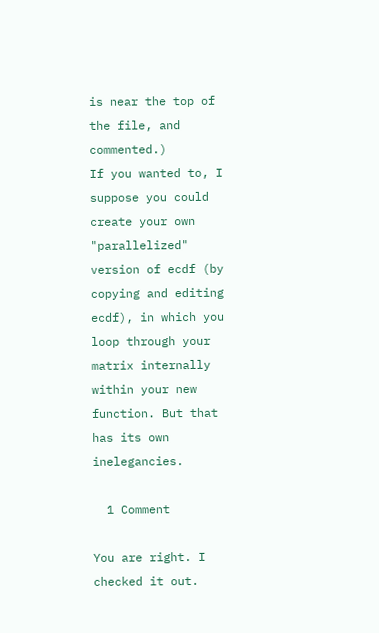is near the top of the file, and commented.)
If you wanted to, I suppose you could create your own "parallelized" version of ecdf (by copying and editing ecdf), in which you loop through your matrix internally within your new function. But that has its own inelegancies.

  1 Comment

You are right. I checked it out.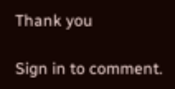Thank you

Sign in to comment.